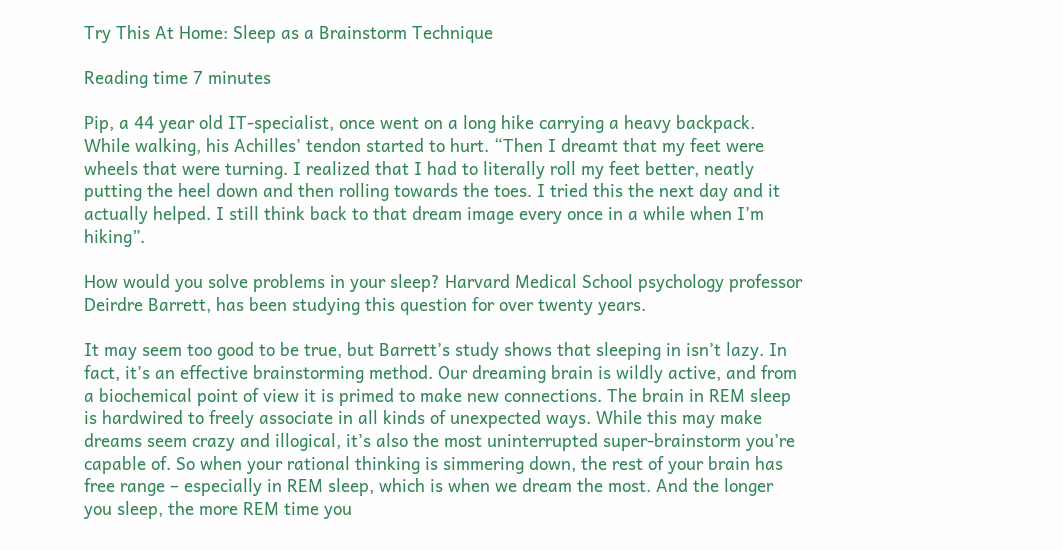Try This At Home: Sleep as a Brainstorm Technique

Reading time 7 minutes

Pip, a 44 year old IT-specialist, once went on a long hike carrying a heavy backpack. While walking, his Achilles’ tendon started to hurt. “Then I dreamt that my feet were wheels that were turning. I realized that I had to literally roll my feet better, neatly putting the heel down and then rolling towards the toes. I tried this the next day and it actually helped. I still think back to that dream image every once in a while when I’m hiking”.

How would you solve problems in your sleep? Harvard Medical School psychology professor Deirdre Barrett, has been studying this question for over twenty years.

It may seem too good to be true, but Barrett’s study shows that sleeping in isn’t lazy. In fact, it’s an effective brainstorming method. Our dreaming brain is wildly active, and from a biochemical point of view it is primed to make new connections. The brain in REM sleep is hardwired to freely associate in all kinds of unexpected ways. While this may make dreams seem crazy and illogical, it’s also the most uninterrupted super-brainstorm you’re capable of. So when your rational thinking is simmering down, the rest of your brain has free range – especially in REM sleep, which is when we dream the most. And the longer you sleep, the more REM time you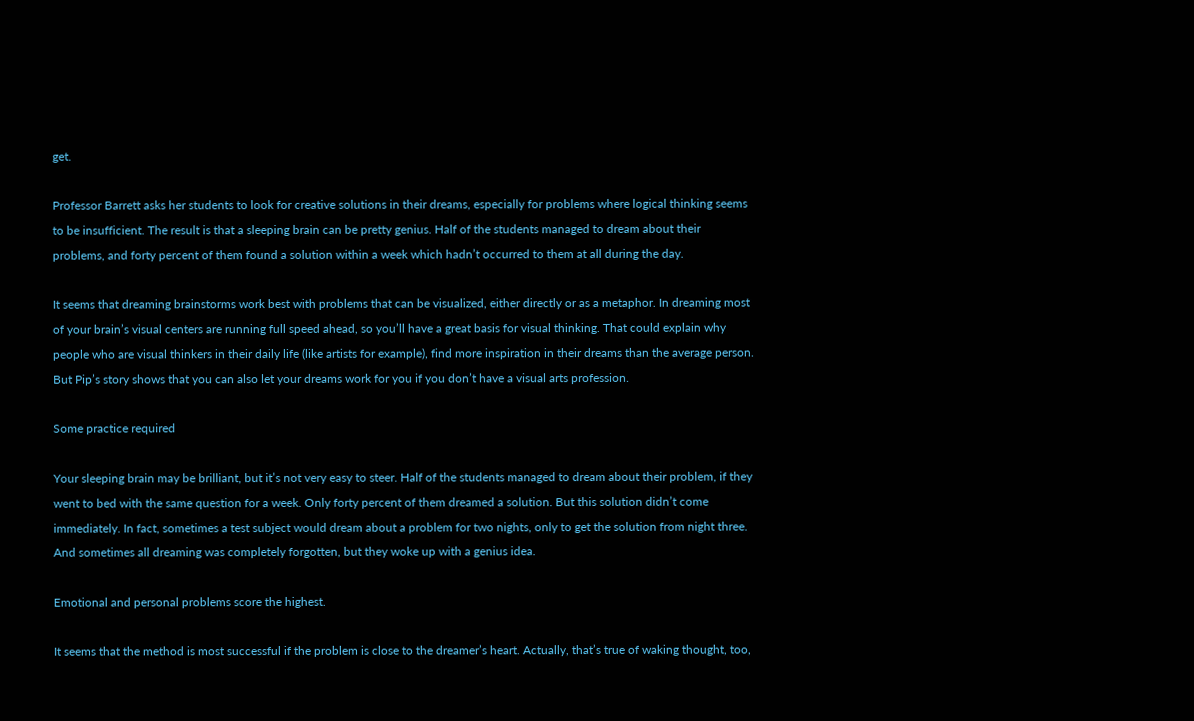get.

Professor Barrett asks her students to look for creative solutions in their dreams, especially for problems where logical thinking seems to be insufficient. The result is that a sleeping brain can be pretty genius. Half of the students managed to dream about their problems, and forty percent of them found a solution within a week which hadn’t occurred to them at all during the day.

It seems that dreaming brainstorms work best with problems that can be visualized, either directly or as a metaphor. In dreaming most of your brain’s visual centers are running full speed ahead, so you’ll have a great basis for visual thinking. That could explain why people who are visual thinkers in their daily life (like artists for example), find more inspiration in their dreams than the average person. But Pip’s story shows that you can also let your dreams work for you if you don’t have a visual arts profession.

Some practice required

Your sleeping brain may be brilliant, but it’s not very easy to steer. Half of the students managed to dream about their problem, if they went to bed with the same question for a week. Only forty percent of them dreamed a solution. But this solution didn’t come immediately. In fact, sometimes a test subject would dream about a problem for two nights, only to get the solution from night three. And sometimes all dreaming was completely forgotten, but they woke up with a genius idea.

Emotional and personal problems score the highest.

It seems that the method is most successful if the problem is close to the dreamer’s heart. Actually, that’s true of waking thought, too,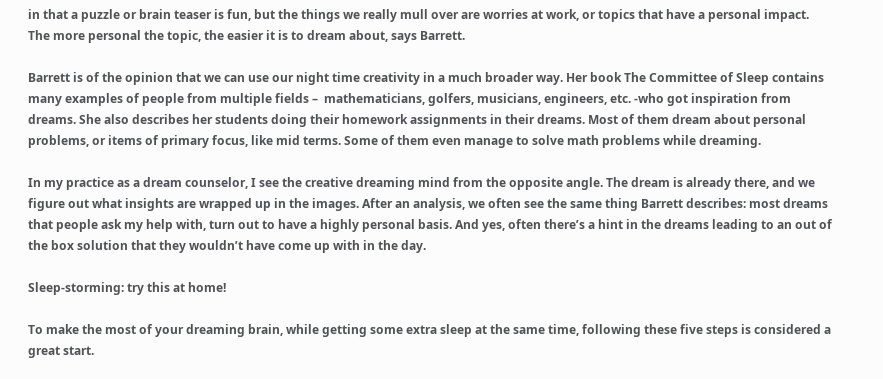in that a puzzle or brain teaser is fun, but the things we really mull over are worries at work, or topics that have a personal impact. The more personal the topic, the easier it is to dream about, says Barrett.

Barrett is of the opinion that we can use our night time creativity in a much broader way. Her book The Committee of Sleep contains many examples of people from multiple fields –  mathematicians, golfers, musicians, engineers, etc. -who got inspiration from dreams. She also describes her students doing their homework assignments in their dreams. Most of them dream about personal problems, or items of primary focus, like mid terms. Some of them even manage to solve math problems while dreaming.

In my practice as a dream counselor, I see the creative dreaming mind from the opposite angle. The dream is already there, and we figure out what insights are wrapped up in the images. After an analysis, we often see the same thing Barrett describes: most dreams that people ask my help with, turn out to have a highly personal basis. And yes, often there’s a hint in the dreams leading to an out of the box solution that they wouldn’t have come up with in the day.

Sleep-storming: try this at home!

To make the most of your dreaming brain, while getting some extra sleep at the same time, following these five steps is considered a great start.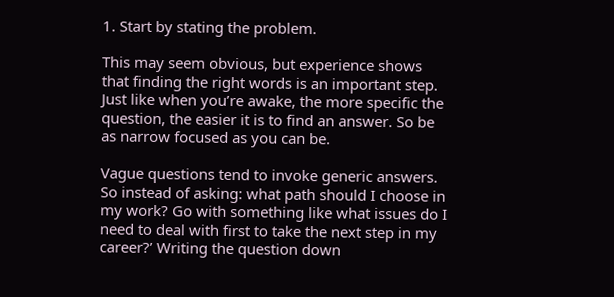1. Start by stating the problem.

This may seem obvious, but experience shows that finding the right words is an important step. Just like when you’re awake, the more specific the question, the easier it is to find an answer. So be as narrow focused as you can be.

Vague questions tend to invoke generic answers. So instead of asking: what path should I choose in my work? Go with something like what issues do I need to deal with first to take the next step in my career?’ Writing the question down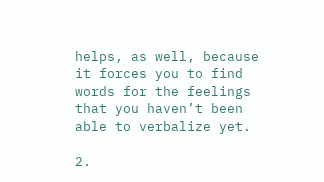helps, as well, because it forces you to find words for the feelings that you haven’t been able to verbalize yet.

2.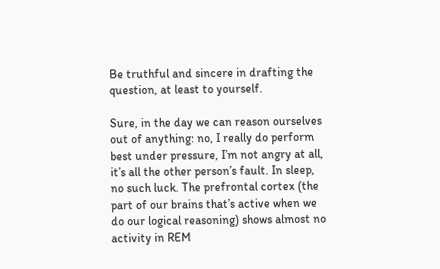Be truthful and sincere in drafting the question, at least to yourself.

Sure, in the day we can reason ourselves out of anything: no, I really do perform best under pressure, I’m not angry at all, it’s all the other person’s fault. In sleep, no such luck. The prefrontal cortex (the part of our brains that’s active when we do our logical reasoning) shows almost no activity in REM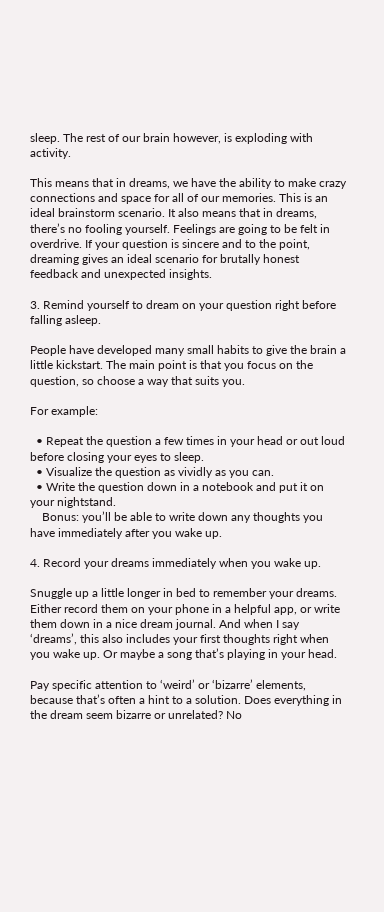sleep. The rest of our brain however, is exploding with activity.

This means that in dreams, we have the ability to make crazy connections and space for all of our memories. This is an ideal brainstorm scenario. It also means that in dreams, there’s no fooling yourself. Feelings are going to be felt in overdrive. If your question is sincere and to the point, dreaming gives an ideal scenario for brutally honest feedback and unexpected insights.

3. Remind yourself to dream on your question right before falling asleep.

People have developed many small habits to give the brain a little kickstart. The main point is that you focus on the question, so choose a way that suits you.

For example:

  • Repeat the question a few times in your head or out loud before closing your eyes to sleep.
  • Visualize the question as vividly as you can.
  • Write the question down in a notebook and put it on your nightstand.
    Bonus: you’ll be able to write down any thoughts you have immediately after you wake up.

4. Record your dreams immediately when you wake up.

Snuggle up a little longer in bed to remember your dreams. Either record them on your phone in a helpful app, or write them down in a nice dream journal. And when I say ‘dreams’, this also includes your first thoughts right when you wake up. Or maybe a song that’s playing in your head.

Pay specific attention to ‘weird’ or ‘bizarre’ elements, because that’s often a hint to a solution. Does everything in the dream seem bizarre or unrelated? No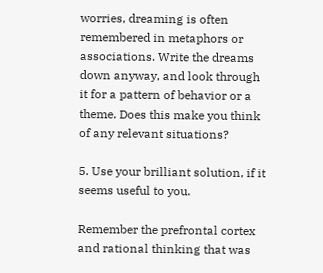worries, dreaming is often remembered in metaphors or associations. Write the dreams down anyway, and look through it for a pattern of behavior or a theme. Does this make you think of any relevant situations?

5. Use your brilliant solution, if it seems useful to you.

Remember the prefrontal cortex and rational thinking that was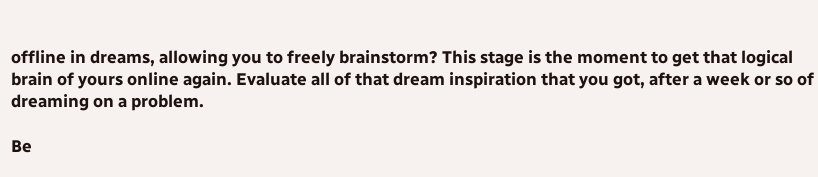offline in dreams, allowing you to freely brainstorm? This stage is the moment to get that logical brain of yours online again. Evaluate all of that dream inspiration that you got, after a week or so of dreaming on a problem.

Be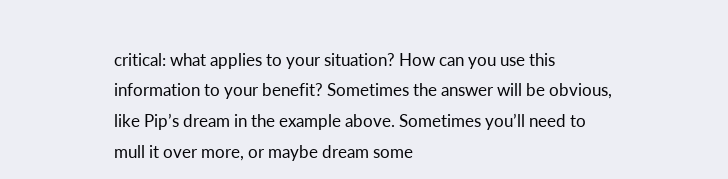critical: what applies to your situation? How can you use this information to your benefit? Sometimes the answer will be obvious, like Pip’s dream in the example above. Sometimes you’ll need to mull it over more, or maybe dream some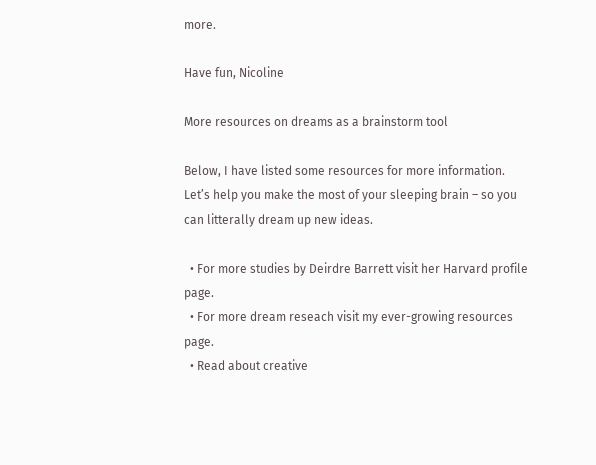more.

Have fun, Nicoline

More resources on dreams as a brainstorm tool

Below, I have listed some resources for more information. Let’s help you make the most of your sleeping brain – so you can litterally dream up new ideas.

  • For more studies by Deirdre Barrett visit her Harvard profile page.
  • For more dream reseach visit my ever-growing resources page.
  • Read about creative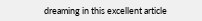dreaming in this excellent article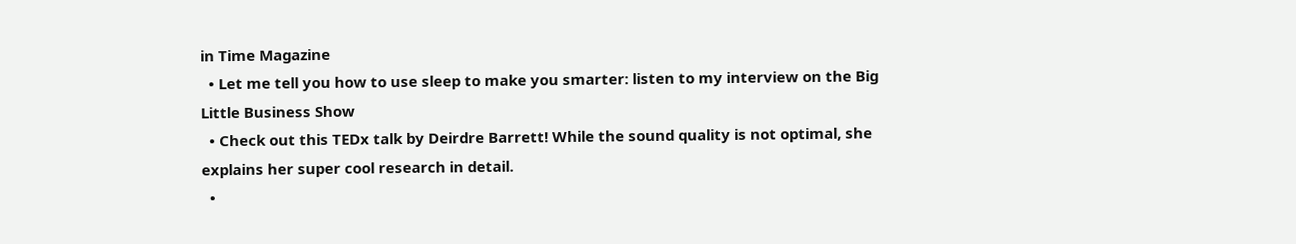in Time Magazine
  • Let me tell you how to use sleep to make you smarter: listen to my interview on the Big Little Business Show
  • Check out this TEDx talk by Deirdre Barrett! While the sound quality is not optimal, she explains her super cool research in detail.
  •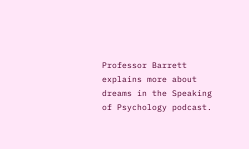Professor Barrett explains more about dreams in the Speaking of Psychology podcast.